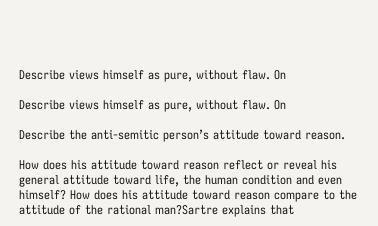Describe views himself as pure, without flaw. On

Describe views himself as pure, without flaw. On

Describe the anti-semitic person’s attitude toward reason.

How does his attitude toward reason reflect or reveal his general attitude toward life, the human condition and even himself? How does his attitude toward reason compare to the attitude of the rational man?Sartre explains that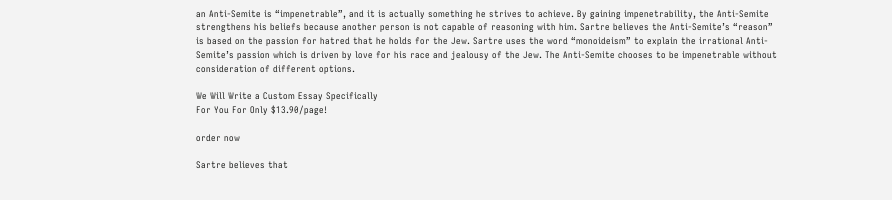an Anti-Semite is “impenetrable”, and it is actually something he strives to achieve. By gaining impenetrability, the Anti-Semite strengthens his beliefs because another person is not capable of reasoning with him. Sartre believes the Anti-Semite’s “reason” is based on the passion for hatred that he holds for the Jew. Sartre uses the word “monoideism” to explain the irrational Anti-Semite’s passion which is driven by love for his race and jealousy of the Jew. The Anti-Semite chooses to be impenetrable without consideration of different options.

We Will Write a Custom Essay Specifically
For You For Only $13.90/page!

order now

Sartre believes that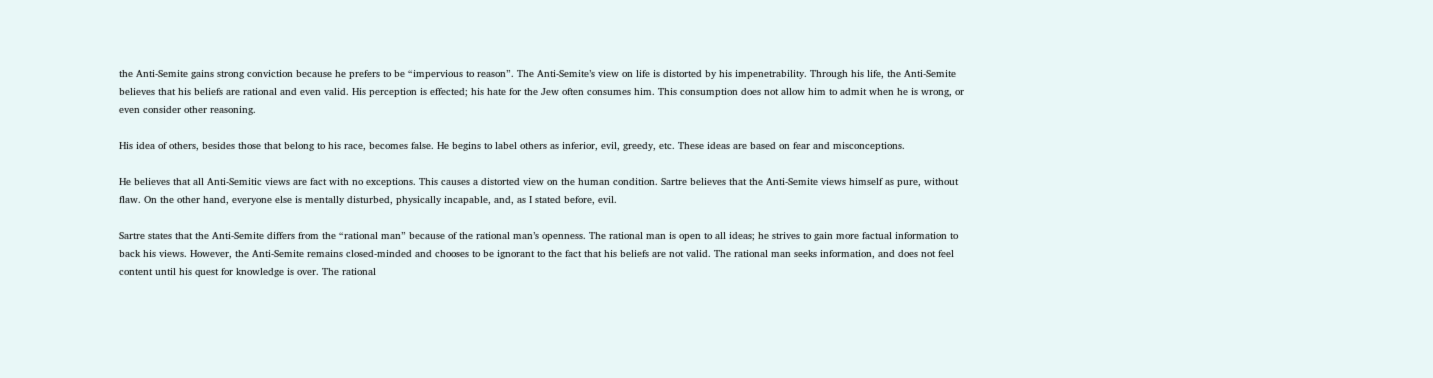the Anti-Semite gains strong conviction because he prefers to be “impervious to reason”. The Anti-Semite’s view on life is distorted by his impenetrability. Through his life, the Anti-Semite believes that his beliefs are rational and even valid. His perception is effected; his hate for the Jew often consumes him. This consumption does not allow him to admit when he is wrong, or even consider other reasoning.

His idea of others, besides those that belong to his race, becomes false. He begins to label others as inferior, evil, greedy, etc. These ideas are based on fear and misconceptions.

He believes that all Anti-Semitic views are fact with no exceptions. This causes a distorted view on the human condition. Sartre believes that the Anti-Semite views himself as pure, without flaw. On the other hand, everyone else is mentally disturbed, physically incapable, and, as I stated before, evil.

Sartre states that the Anti-Semite differs from the “rational man” because of the rational man’s openness. The rational man is open to all ideas; he strives to gain more factual information to back his views. However, the Anti-Semite remains closed-minded and chooses to be ignorant to the fact that his beliefs are not valid. The rational man seeks information, and does not feel content until his quest for knowledge is over. The rational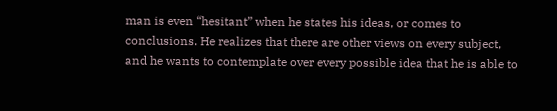man is even “hesitant” when he states his ideas, or comes to conclusions. He realizes that there are other views on every subject, and he wants to contemplate over every possible idea that he is able to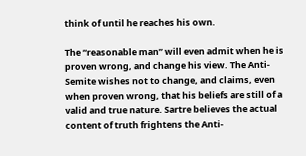think of until he reaches his own.

The “reasonable man” will even admit when he is proven wrong, and change his view. The Anti-Semite wishes not to change, and claims, even when proven wrong, that his beliefs are still of a valid and true nature. Sartre believes the actual content of truth frightens the Anti-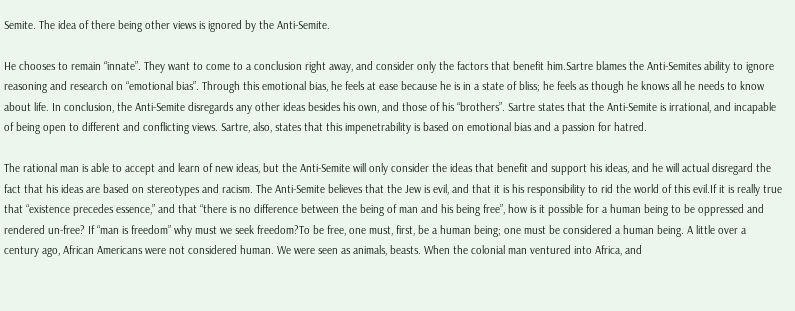Semite. The idea of there being other views is ignored by the Anti-Semite.

He chooses to remain “innate”. They want to come to a conclusion right away, and consider only the factors that benefit him.Sartre blames the Anti-Semites ability to ignore reasoning and research on “emotional bias”. Through this emotional bias, he feels at ease because he is in a state of bliss; he feels as though he knows all he needs to know about life. In conclusion, the Anti-Semite disregards any other ideas besides his own, and those of his “brothers”. Sartre states that the Anti-Semite is irrational, and incapable of being open to different and conflicting views. Sartre, also, states that this impenetrability is based on emotional bias and a passion for hatred.

The rational man is able to accept and learn of new ideas, but the Anti-Semite will only consider the ideas that benefit and support his ideas, and he will actual disregard the fact that his ideas are based on stereotypes and racism. The Anti-Semite believes that the Jew is evil, and that it is his responsibility to rid the world of this evil.If it is really true that “existence precedes essence,” and that “there is no difference between the being of man and his being free”, how is it possible for a human being to be oppressed and rendered un-free? If “man is freedom” why must we seek freedom?To be free, one must, first, be a human being; one must be considered a human being. A little over a century ago, African Americans were not considered human. We were seen as animals, beasts. When the colonial man ventured into Africa, and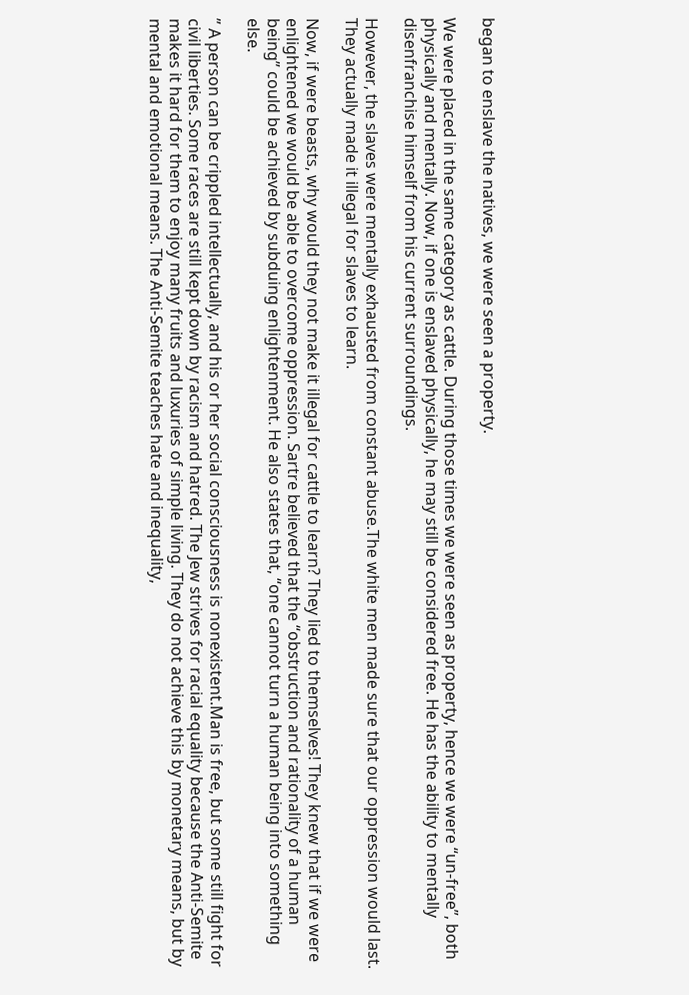began to enslave the natives, we were seen a property.

We were placed in the same category as cattle. During those times we were seen as property, hence we were “un-free”, both physically and mentally. Now, if one is enslaved physically, he may still be considered free. He has the ability to mentally disenfranchise himself from his current surroundings.

However, the slaves were mentally exhausted from constant abuse.The white men made sure that our oppression would last. They actually made it illegal for slaves to learn.

Now, if were beasts, why would they not make it illegal for cattle to learn? They lied to themselves! They knew that if we were enlightened we would be able to overcome oppression. Sartre believed that the “obstruction and rationality of a human being” could be achieved by subduing enlightenment. He also states that, “one cannot turn a human being into something else.

” A person can be crippled intellectually, and his or her social consciousness is nonexistent.Man is free, but some still fight for civil liberties. Some races are still kept down by racism and hatred. The Jew strives for racial equality because the Anti-Semite makes it hard for them to enjoy many fruits and luxuries of simple living. They do not achieve this by monetary means, but by mental and emotional means. The Anti-Semite teaches hate and inequality,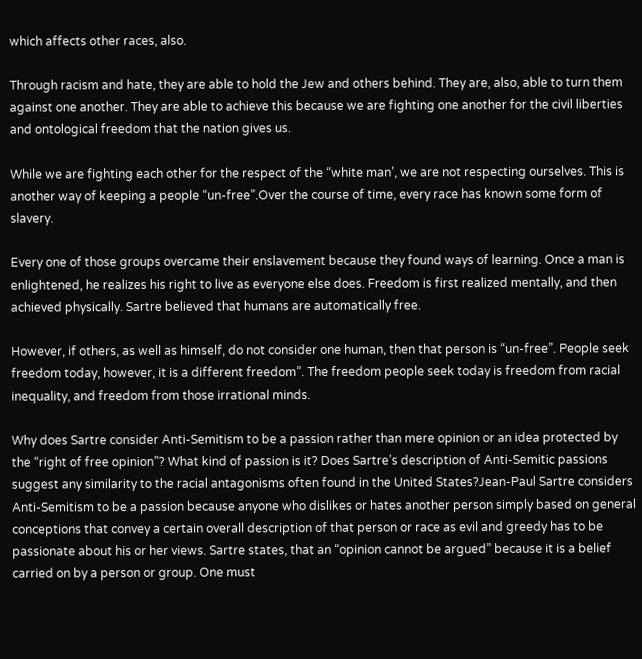which affects other races, also.

Through racism and hate, they are able to hold the Jew and others behind. They are, also, able to turn them against one another. They are able to achieve this because we are fighting one another for the civil liberties and ontological freedom that the nation gives us.

While we are fighting each other for the respect of the “white man’, we are not respecting ourselves. This is another way of keeping a people “un-free”.Over the course of time, every race has known some form of slavery.

Every one of those groups overcame their enslavement because they found ways of learning. Once a man is enlightened, he realizes his right to live as everyone else does. Freedom is first realized mentally, and then achieved physically. Sartre believed that humans are automatically free.

However, if others, as well as himself, do not consider one human, then that person is “un-free”. People seek freedom today, however, it is a different freedom”. The freedom people seek today is freedom from racial inequality, and freedom from those irrational minds.

Why does Sartre consider Anti-Semitism to be a passion rather than mere opinion or an idea protected by the “right of free opinion”? What kind of passion is it? Does Sartre’s description of Anti-Semitic passions suggest any similarity to the racial antagonisms often found in the United States?Jean-Paul Sartre considers Anti-Semitism to be a passion because anyone who dislikes or hates another person simply based on general conceptions that convey a certain overall description of that person or race as evil and greedy has to be passionate about his or her views. Sartre states, that an “opinion cannot be argued” because it is a belief carried on by a person or group. One must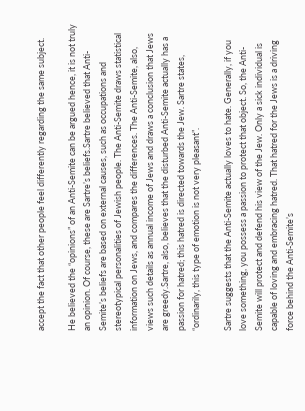accept the fact that other people feel differently regarding the same subject.

He believed the “opinions” of an Anti-Semite can be argued hence, it is not truly an opinion. Of course, these are Sartre’s beliefs.Sartre believed that Anti-Semite’s beliefs are based on external causes, such as occupations and stereotypical personalities of Jewish people. The Anti-Semite draws statistical information on Jews, and compares the differences. The Anti-Semite, also, views such details as annual income of Jews and draws a conclusion that Jews are greedy.Sartre, also, believes that the disturbed Anti-Semite actually has a passion for hatred; this hatred is directed towards the Jew. Sartre states, “ordinarily, this type of emotion is not very pleasant”.

Sartre suggests that the Anti-Semite actually loves to hate. Generally, if you love something, you possess a passion to protect that object. So, the Anti-Semite will protect and defend his view of the Jew. Only a sick individual is capable of loving and embracing hatred. That hatred for the Jews is a driving force behind the Anti-Semite’s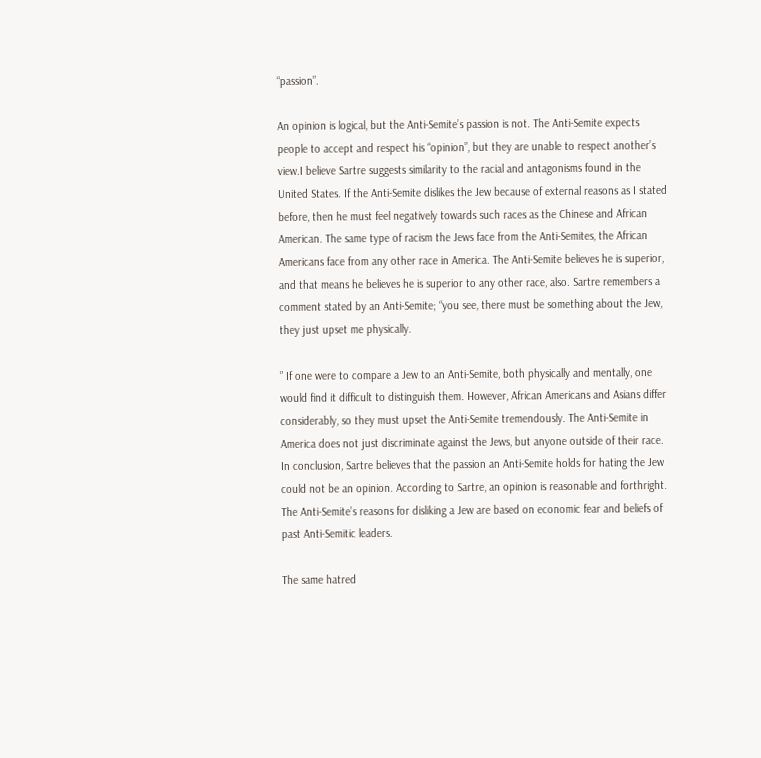“passion”.

An opinion is logical, but the Anti-Semite’s passion is not. The Anti-Semite expects people to accept and respect his “opinion”, but they are unable to respect another’s view.I believe Sartre suggests similarity to the racial and antagonisms found in the United States. If the Anti-Semite dislikes the Jew because of external reasons as I stated before, then he must feel negatively towards such races as the Chinese and African American. The same type of racism the Jews face from the Anti-Semites, the African Americans face from any other race in America. The Anti-Semite believes he is superior, and that means he believes he is superior to any other race, also. Sartre remembers a comment stated by an Anti-Semite; “you see, there must be something about the Jew, they just upset me physically.

” If one were to compare a Jew to an Anti-Semite, both physically and mentally, one would find it difficult to distinguish them. However, African Americans and Asians differ considerably, so they must upset the Anti-Semite tremendously. The Anti-Semite in America does not just discriminate against the Jews, but anyone outside of their race. In conclusion, Sartre believes that the passion an Anti-Semite holds for hating the Jew could not be an opinion. According to Sartre, an opinion is reasonable and forthright. The Anti-Semite’s reasons for disliking a Jew are based on economic fear and beliefs of past Anti-Semitic leaders.

The same hatred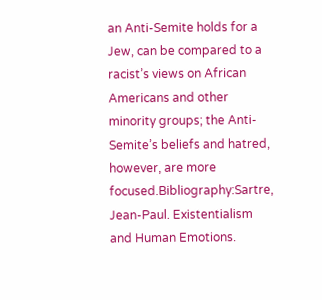an Anti-Semite holds for a Jew, can be compared to a racist’s views on African Americans and other minority groups; the Anti-Semite’s beliefs and hatred, however, are more focused.Bibliography:Sartre, Jean-Paul. Existentialism and Human Emotions.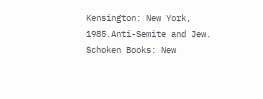Kensington: New York, 1985.Anti-Semite and Jew. Schoken Books: New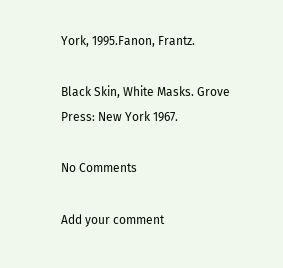York, 1995.Fanon, Frantz.

Black Skin, White Masks. Grove Press: New York 1967.

No Comments

Add your comment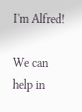I'm Alfred!

We can help in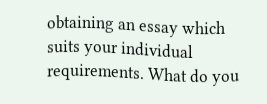obtaining an essay which suits your individual requirements. What do you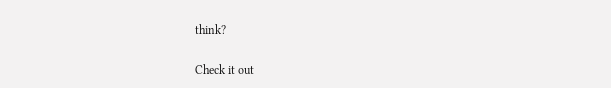think?

Check it out